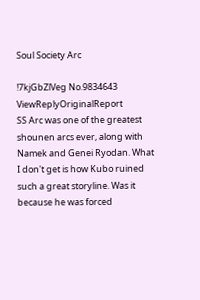Soul Society Arc

!7kjGbZlVeg No.9834643 ViewReplyOriginalReport
SS Arc was one of the greatest shounen arcs ever, along with Namek and Genei Ryodan. What I don't get is how Kubo ruined such a great storyline. Was it because he was forced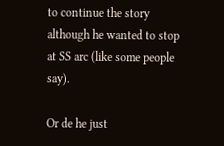to continue the story although he wanted to stop at SS arc (like some people say).

Or de he just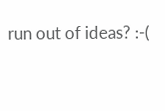run out of ideas? :-(